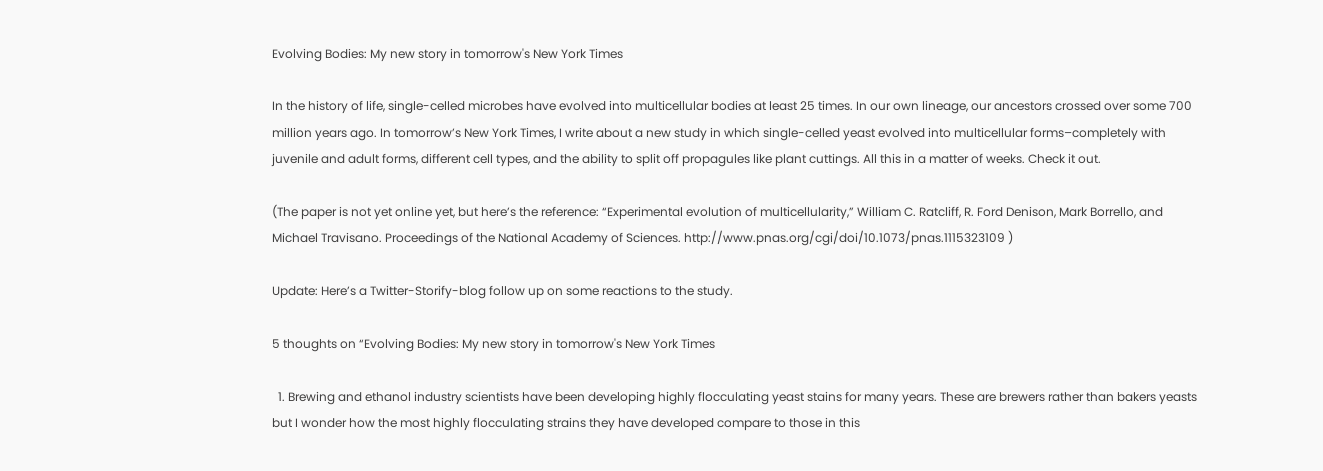Evolving Bodies: My new story in tomorrow's New York Times

In the history of life, single-celled microbes have evolved into multicellular bodies at least 25 times. In our own lineage, our ancestors crossed over some 700 million years ago. In tomorrow’s New York Times, I write about a new study in which single-celled yeast evolved into multicellular forms–completely with juvenile and adult forms, different cell types, and the ability to split off propagules like plant cuttings. All this in a matter of weeks. Check it out.

(The paper is not yet online yet, but here’s the reference: “Experimental evolution of multicellularity,” William C. Ratcliff, R. Ford Denison, Mark Borrello, and Michael Travisano. Proceedings of the National Academy of Sciences. http://www.pnas.org/cgi/doi/10.1073/pnas.1115323109 )

Update: Here’s a Twitter-Storify-blog follow up on some reactions to the study.

5 thoughts on “Evolving Bodies: My new story in tomorrow's New York Times

  1. Brewing and ethanol industry scientists have been developing highly flocculating yeast stains for many years. These are brewers rather than bakers yeasts but I wonder how the most highly flocculating strains they have developed compare to those in this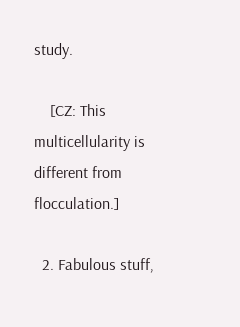study.

    [CZ: This multicellularity is different from flocculation.]

  2. Fabulous stuff,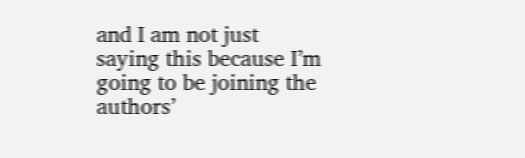and I am not just saying this because I’m going to be joining the authors’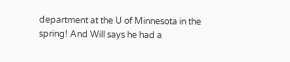department at the U of Minnesota in the spring! And Will says he had a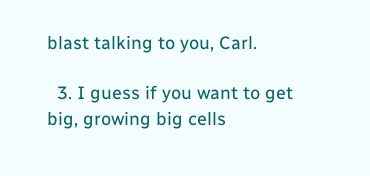blast talking to you, Carl.

  3. I guess if you want to get big, growing big cells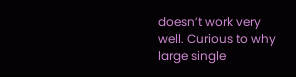doesn’t work very well. Curious to why large single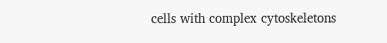cells with complex cytoskeletons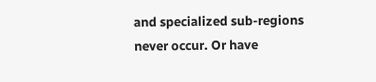and specialized sub-regions never occur. Or have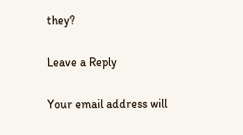they?

Leave a Reply

Your email address will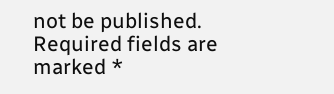not be published. Required fields are marked *